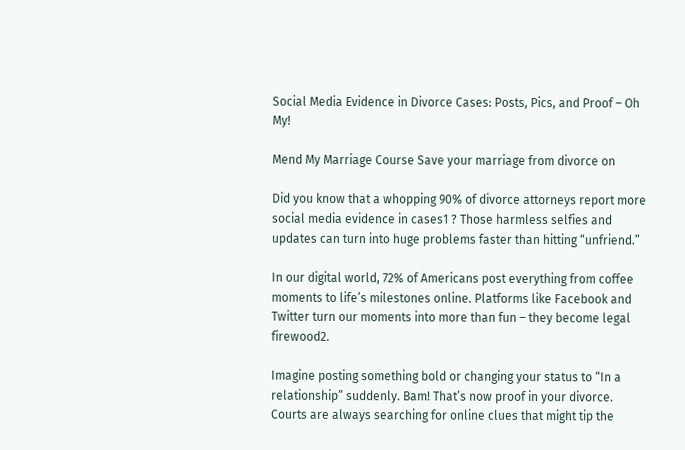Social Media Evidence in Divorce Cases: Posts, Pics, and Proof – Oh My!

Mend My Marriage Course Save your marriage from divorce on

Did you know that a whopping 90% of divorce attorneys report more social media evidence in cases1 ? Those harmless selfies and updates can turn into huge problems faster than hitting “unfriend.”

In our digital world, 72% of Americans post everything from coffee moments to life’s milestones online. Platforms like Facebook and Twitter turn our moments into more than fun – they become legal firewood2.

Imagine posting something bold or changing your status to “In a relationship” suddenly. Bam! That’s now proof in your divorce. Courts are always searching for online clues that might tip the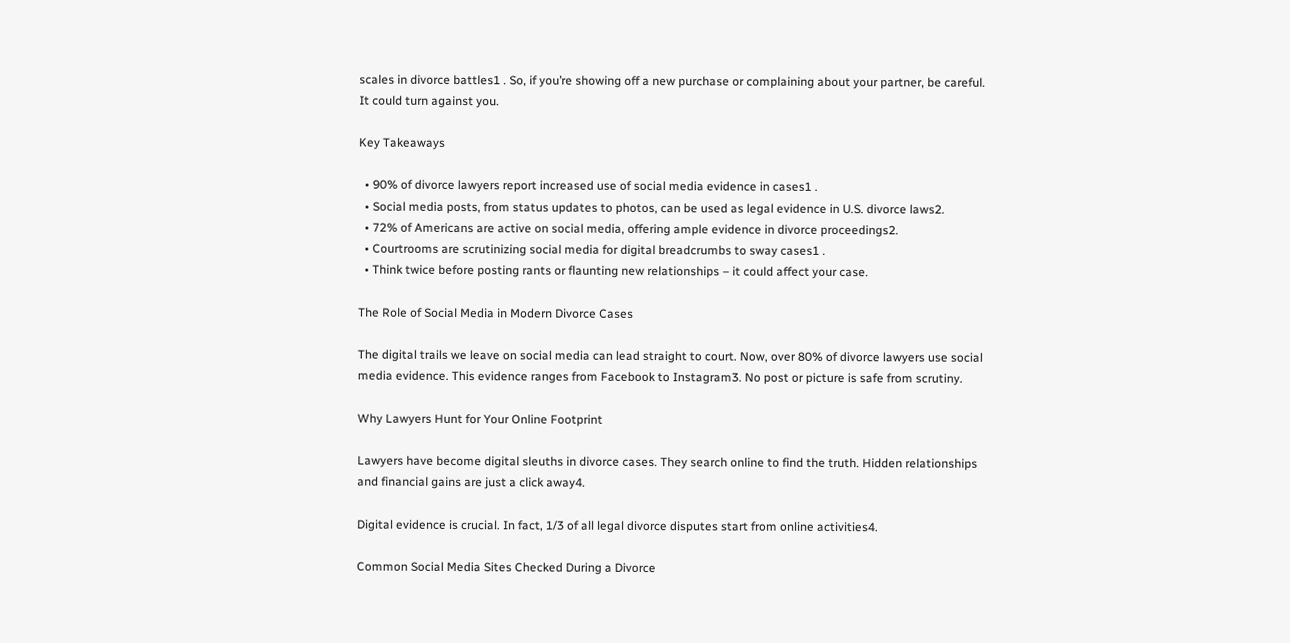scales in divorce battles1 . So, if you’re showing off a new purchase or complaining about your partner, be careful. It could turn against you.

Key Takeaways

  • 90% of divorce lawyers report increased use of social media evidence in cases1 .
  • Social media posts, from status updates to photos, can be used as legal evidence in U.S. divorce laws2.
  • 72% of Americans are active on social media, offering ample evidence in divorce proceedings2.
  • Courtrooms are scrutinizing social media for digital breadcrumbs to sway cases1 .
  • Think twice before posting rants or flaunting new relationships – it could affect your case.

The Role of Social Media in Modern Divorce Cases

The digital trails we leave on social media can lead straight to court. Now, over 80% of divorce lawyers use social media evidence. This evidence ranges from Facebook to Instagram3. No post or picture is safe from scrutiny.

Why Lawyers Hunt for Your Online Footprint

Lawyers have become digital sleuths in divorce cases. They search online to find the truth. Hidden relationships and financial gains are just a click away4.

Digital evidence is crucial. In fact, 1/3 of all legal divorce disputes start from online activities4.

Common Social Media Sites Checked During a Divorce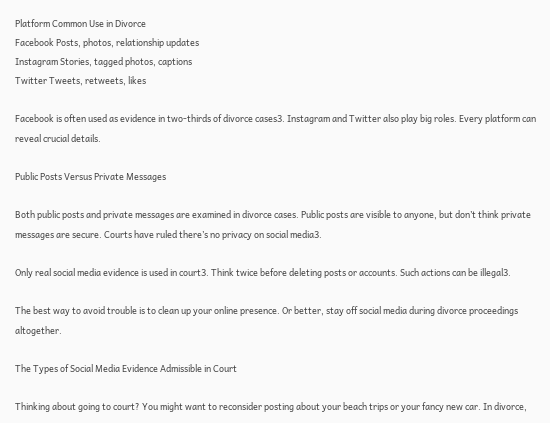Platform Common Use in Divorce
Facebook Posts, photos, relationship updates
Instagram Stories, tagged photos, captions
Twitter Tweets, retweets, likes

Facebook is often used as evidence in two-thirds of divorce cases3. Instagram and Twitter also play big roles. Every platform can reveal crucial details.

Public Posts Versus Private Messages

Both public posts and private messages are examined in divorce cases. Public posts are visible to anyone, but don’t think private messages are secure. Courts have ruled there’s no privacy on social media3.

Only real social media evidence is used in court3. Think twice before deleting posts or accounts. Such actions can be illegal3.

The best way to avoid trouble is to clean up your online presence. Or better, stay off social media during divorce proceedings altogether.

The Types of Social Media Evidence Admissible in Court

Thinking about going to court? You might want to reconsider posting about your beach trips or your fancy new car. In divorce,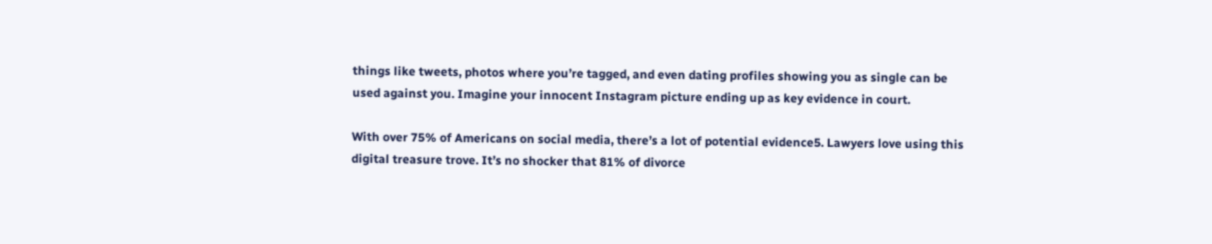things like tweets, photos where you’re tagged, and even dating profiles showing you as single can be used against you. Imagine your innocent Instagram picture ending up as key evidence in court.

With over 75% of Americans on social media, there’s a lot of potential evidence5. Lawyers love using this digital treasure trove. It’s no shocker that 81% of divorce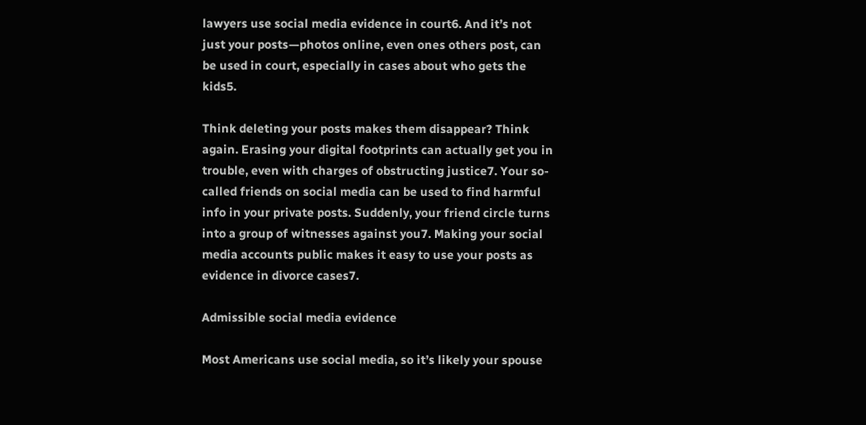lawyers use social media evidence in court6. And it’s not just your posts—photos online, even ones others post, can be used in court, especially in cases about who gets the kids5.

Think deleting your posts makes them disappear? Think again. Erasing your digital footprints can actually get you in trouble, even with charges of obstructing justice7. Your so-called friends on social media can be used to find harmful info in your private posts. Suddenly, your friend circle turns into a group of witnesses against you7. Making your social media accounts public makes it easy to use your posts as evidence in divorce cases7.

Admissible social media evidence

Most Americans use social media, so it’s likely your spouse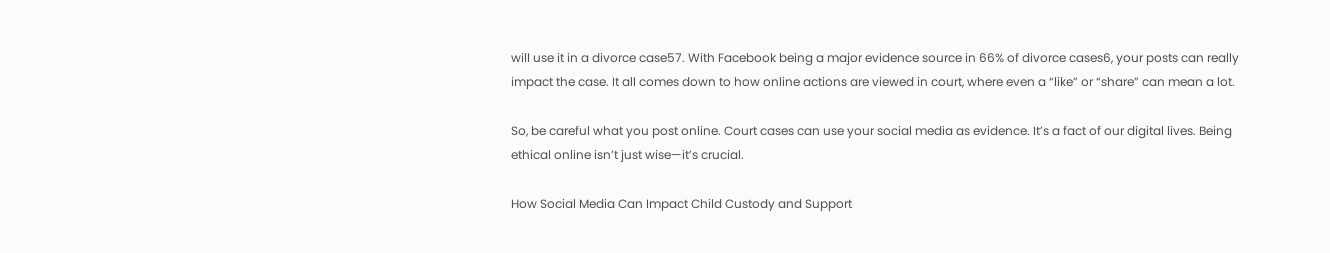will use it in a divorce case57. With Facebook being a major evidence source in 66% of divorce cases6, your posts can really impact the case. It all comes down to how online actions are viewed in court, where even a “like” or “share” can mean a lot.

So, be careful what you post online. Court cases can use your social media as evidence. It’s a fact of our digital lives. Being ethical online isn’t just wise—it’s crucial.

How Social Media Can Impact Child Custody and Support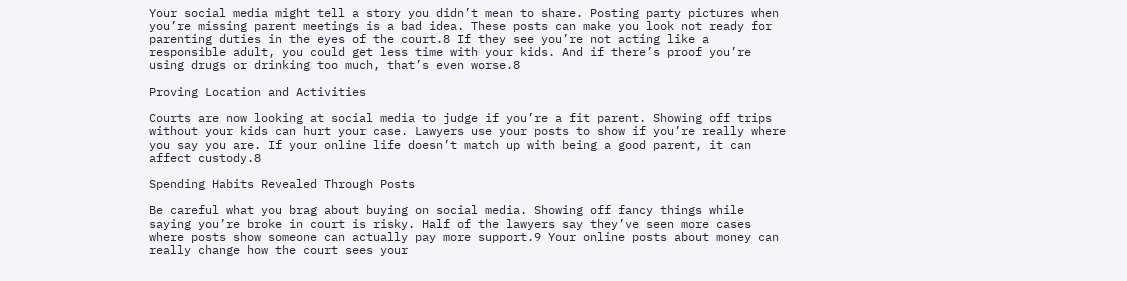Your social media might tell a story you didn’t mean to share. Posting party pictures when you’re missing parent meetings is a bad idea. These posts can make you look not ready for parenting duties in the eyes of the court.8 If they see you’re not acting like a responsible adult, you could get less time with your kids. And if there’s proof you’re using drugs or drinking too much, that’s even worse.8

Proving Location and Activities

Courts are now looking at social media to judge if you’re a fit parent. Showing off trips without your kids can hurt your case. Lawyers use your posts to show if you’re really where you say you are. If your online life doesn’t match up with being a good parent, it can affect custody.8

Spending Habits Revealed Through Posts

Be careful what you brag about buying on social media. Showing off fancy things while saying you’re broke in court is risky. Half of the lawyers say they’ve seen more cases where posts show someone can actually pay more support.9 Your online posts about money can really change how the court sees your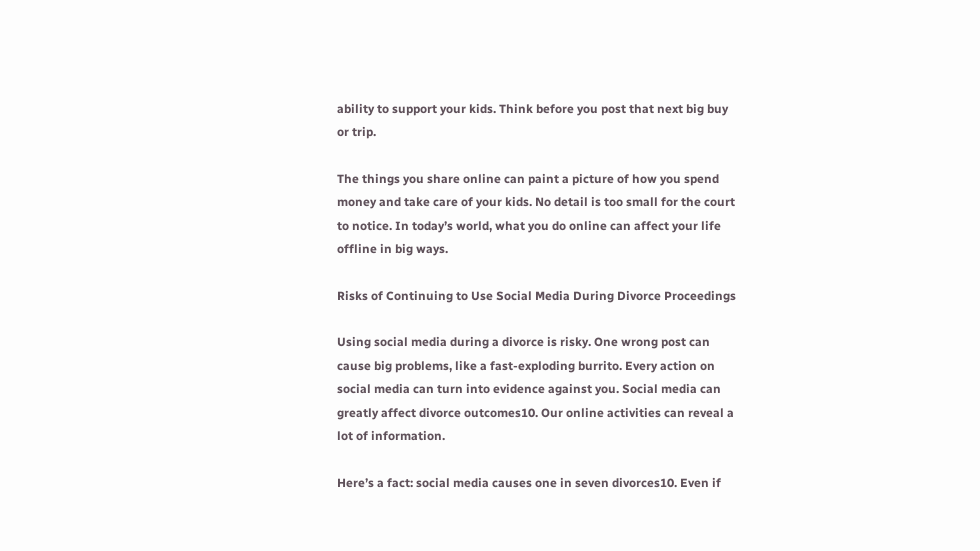ability to support your kids. Think before you post that next big buy or trip.

The things you share online can paint a picture of how you spend money and take care of your kids. No detail is too small for the court to notice. In today’s world, what you do online can affect your life offline in big ways.

Risks of Continuing to Use Social Media During Divorce Proceedings

Using social media during a divorce is risky. One wrong post can cause big problems, like a fast-exploding burrito. Every action on social media can turn into evidence against you. Social media can greatly affect divorce outcomes10. Our online activities can reveal a lot of information.

Here’s a fact: social media causes one in seven divorces10. Even if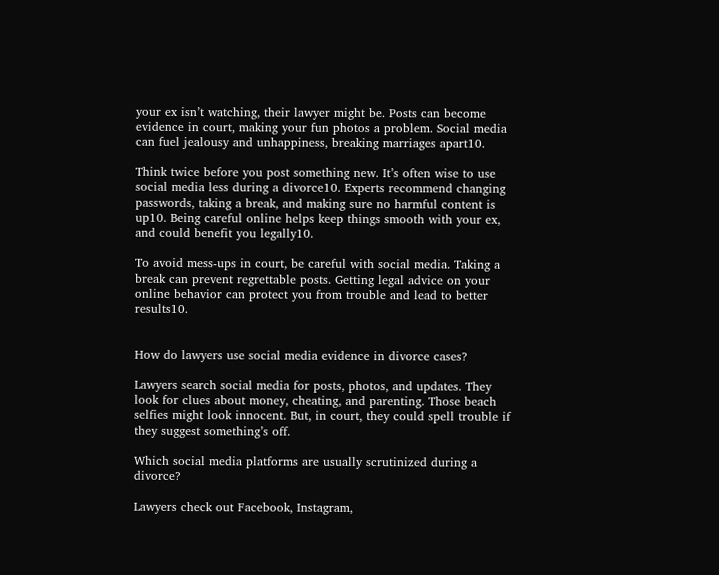your ex isn’t watching, their lawyer might be. Posts can become evidence in court, making your fun photos a problem. Social media can fuel jealousy and unhappiness, breaking marriages apart10.

Think twice before you post something new. It’s often wise to use social media less during a divorce10. Experts recommend changing passwords, taking a break, and making sure no harmful content is up10. Being careful online helps keep things smooth with your ex, and could benefit you legally10.

To avoid mess-ups in court, be careful with social media. Taking a break can prevent regrettable posts. Getting legal advice on your online behavior can protect you from trouble and lead to better results10.


How do lawyers use social media evidence in divorce cases?

Lawyers search social media for posts, photos, and updates. They look for clues about money, cheating, and parenting. Those beach selfies might look innocent. But, in court, they could spell trouble if they suggest something’s off.

Which social media platforms are usually scrutinized during a divorce?

Lawyers check out Facebook, Instagram,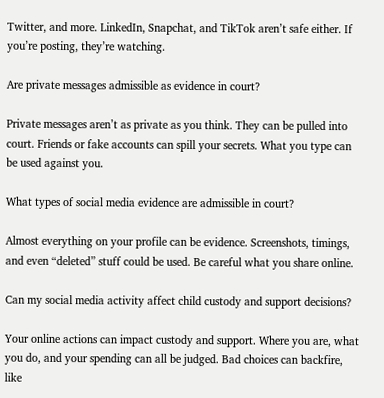Twitter, and more. LinkedIn, Snapchat, and TikTok aren’t safe either. If you’re posting, they’re watching.

Are private messages admissible as evidence in court?

Private messages aren’t as private as you think. They can be pulled into court. Friends or fake accounts can spill your secrets. What you type can be used against you.

What types of social media evidence are admissible in court?

Almost everything on your profile can be evidence. Screenshots, timings, and even “deleted” stuff could be used. Be careful what you share online.

Can my social media activity affect child custody and support decisions?

Your online actions can impact custody and support. Where you are, what you do, and your spending can all be judged. Bad choices can backfire, like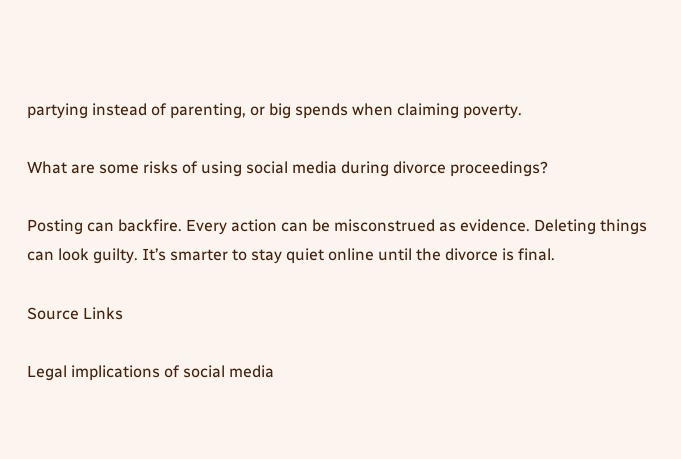partying instead of parenting, or big spends when claiming poverty.

What are some risks of using social media during divorce proceedings?

Posting can backfire. Every action can be misconstrued as evidence. Deleting things can look guilty. It’s smarter to stay quiet online until the divorce is final.

Source Links

Legal implications of social media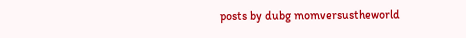posts by dubg momversustheworld